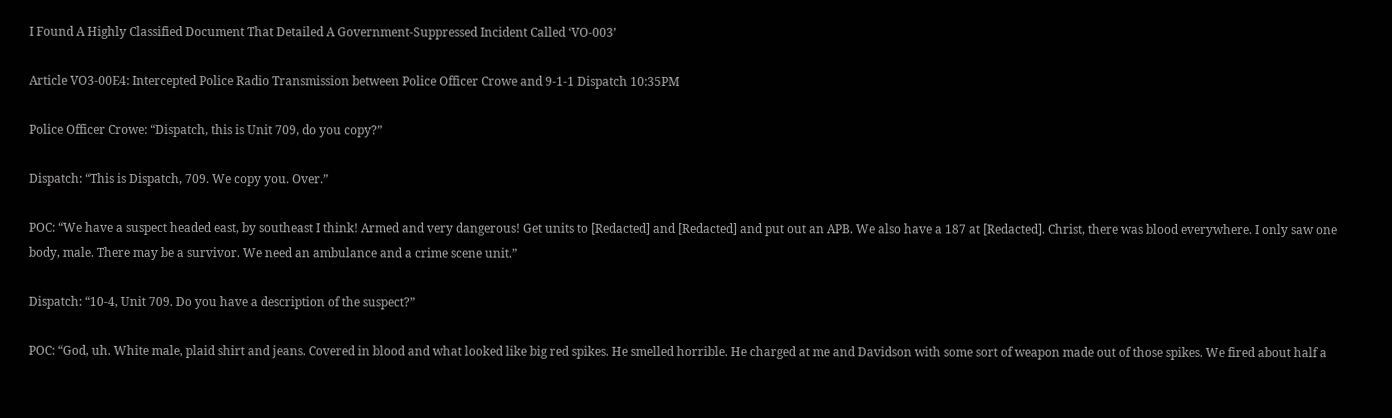I Found A Highly Classified Document That Detailed A Government-Suppressed Incident Called ‘VO-003’

Article VO3-00E4: Intercepted Police Radio Transmission between Police Officer Crowe and 9-1-1 Dispatch 10:35PM

Police Officer Crowe: “Dispatch, this is Unit 709, do you copy?”

Dispatch: “This is Dispatch, 709. We copy you. Over.”

POC: “We have a suspect headed east, by southeast I think! Armed and very dangerous! Get units to [Redacted] and [Redacted] and put out an APB. We also have a 187 at [Redacted]. Christ, there was blood everywhere. I only saw one body, male. There may be a survivor. We need an ambulance and a crime scene unit.”

Dispatch: “10-4, Unit 709. Do you have a description of the suspect?”

POC: “God, uh. White male, plaid shirt and jeans. Covered in blood and what looked like big red spikes. He smelled horrible. He charged at me and Davidson with some sort of weapon made out of those spikes. We fired about half a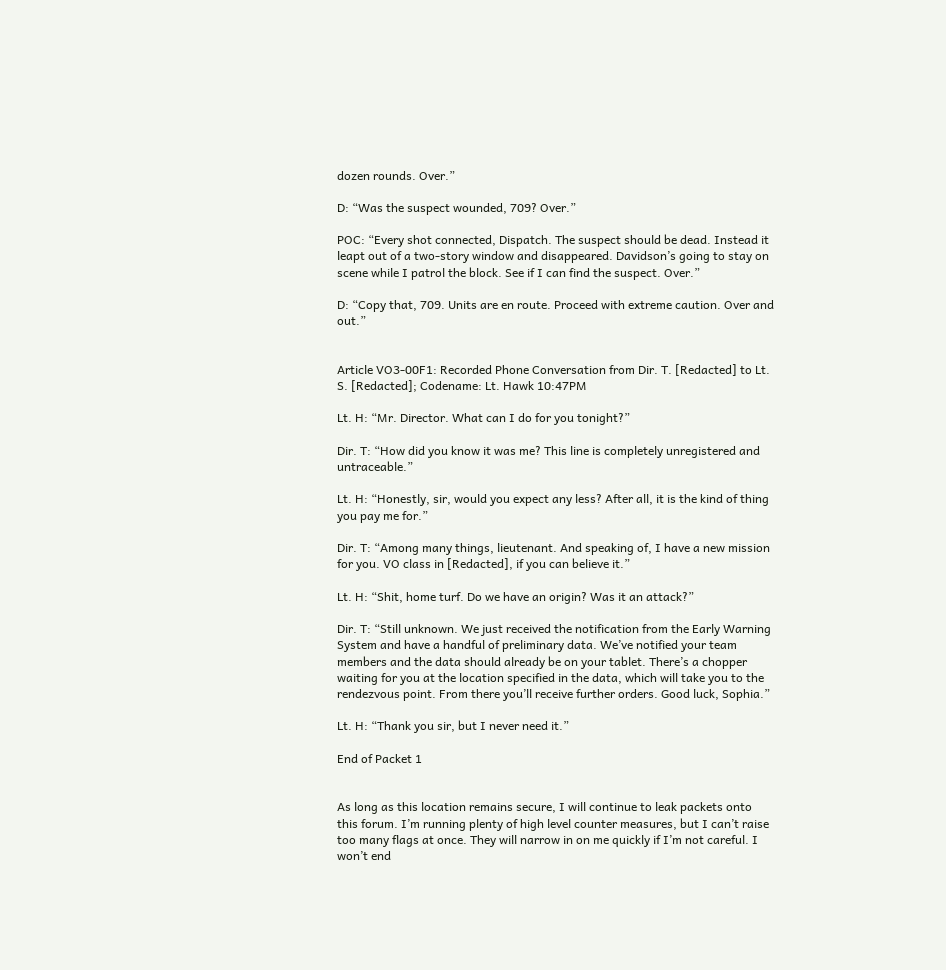dozen rounds. Over.”

D: “Was the suspect wounded, 709? Over.”

POC: “Every shot connected, Dispatch. The suspect should be dead. Instead it leapt out of a two-story window and disappeared. Davidson’s going to stay on scene while I patrol the block. See if I can find the suspect. Over.”

D: “Copy that, 709. Units are en route. Proceed with extreme caution. Over and out.”


Article VO3-00F1: Recorded Phone Conversation from Dir. T. [Redacted] to Lt. S. [Redacted]; Codename: Lt. Hawk 10:47PM

Lt. H: “Mr. Director. What can I do for you tonight?”

Dir. T: “How did you know it was me? This line is completely unregistered and untraceable.”

Lt. H: “Honestly, sir, would you expect any less? After all, it is the kind of thing you pay me for.”

Dir. T: “Among many things, lieutenant. And speaking of, I have a new mission for you. VO class in [Redacted], if you can believe it.”

Lt. H: “Shit, home turf. Do we have an origin? Was it an attack?”

Dir. T: “Still unknown. We just received the notification from the Early Warning System and have a handful of preliminary data. We’ve notified your team members and the data should already be on your tablet. There’s a chopper waiting for you at the location specified in the data, which will take you to the rendezvous point. From there you’ll receive further orders. Good luck, Sophia.”

Lt. H: “Thank you sir, but I never need it.”

End of Packet 1


As long as this location remains secure, I will continue to leak packets onto this forum. I’m running plenty of high level counter measures, but I can’t raise too many flags at once. They will narrow in on me quickly if I’m not careful. I won’t end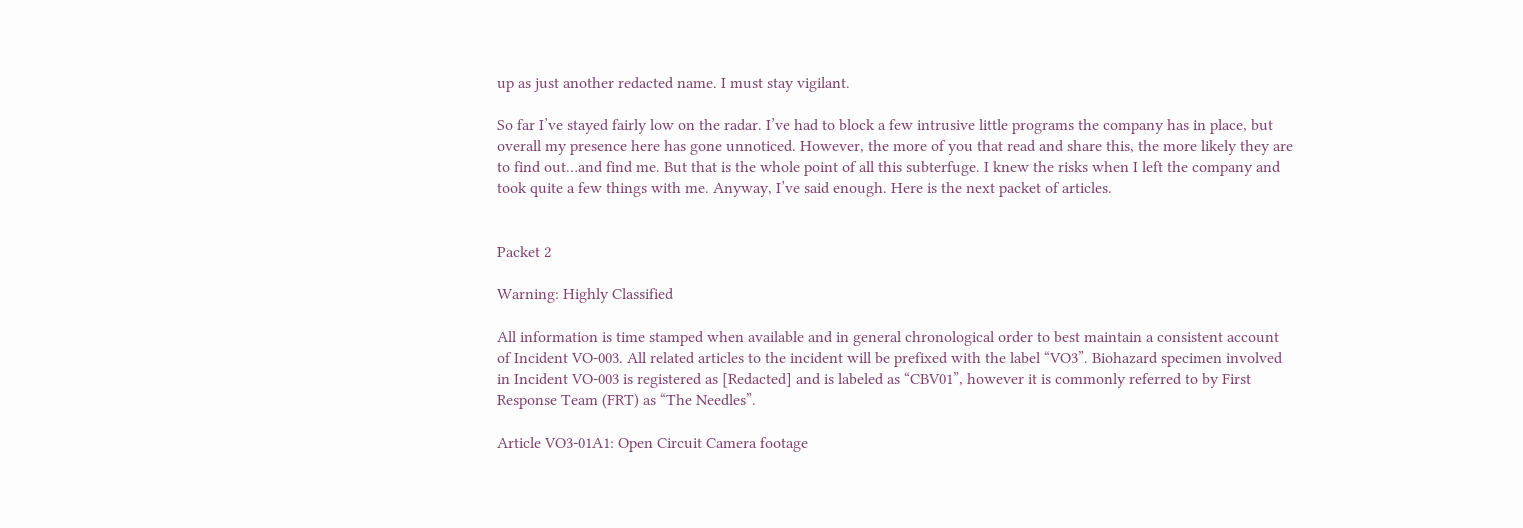up as just another redacted name. I must stay vigilant.

So far I’ve stayed fairly low on the radar. I’ve had to block a few intrusive little programs the company has in place, but overall my presence here has gone unnoticed. However, the more of you that read and share this, the more likely they are to find out…and find me. But that is the whole point of all this subterfuge. I knew the risks when I left the company and took quite a few things with me. Anyway, I’ve said enough. Here is the next packet of articles.


Packet 2

Warning: Highly Classified

All information is time stamped when available and in general chronological order to best maintain a consistent account of Incident VO-003. All related articles to the incident will be prefixed with the label “VO3”. Biohazard specimen involved in Incident VO-003 is registered as [Redacted] and is labeled as “CBV01”, however it is commonly referred to by First Response Team (FRT) as “The Needles”.

Article VO3-01A1: Open Circuit Camera footage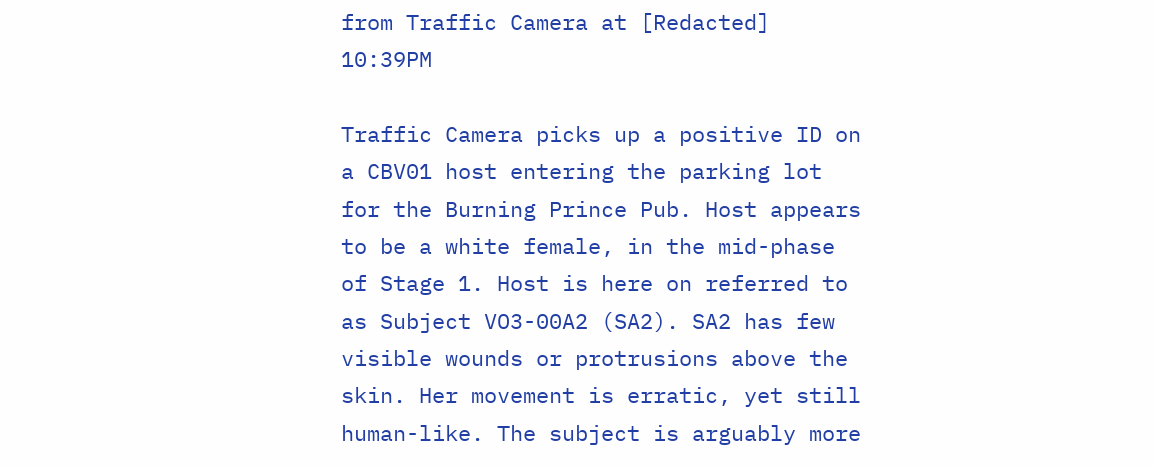from Traffic Camera at [Redacted] 10:39PM

Traffic Camera picks up a positive ID on a CBV01 host entering the parking lot for the Burning Prince Pub. Host appears to be a white female, in the mid-phase of Stage 1. Host is here on referred to as Subject VO3-00A2 (SA2). SA2 has few visible wounds or protrusions above the skin. Her movement is erratic, yet still human-like. The subject is arguably more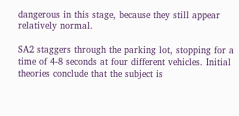dangerous in this stage, because they still appear relatively normal.

SA2 staggers through the parking lot, stopping for a time of 4-8 seconds at four different vehicles. Initial theories conclude that the subject is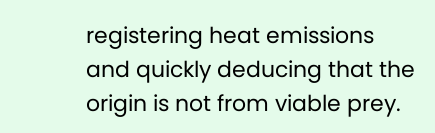registering heat emissions and quickly deducing that the origin is not from viable prey.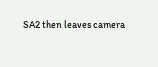SA2 then leaves camera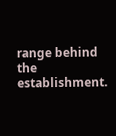range behind the establishment.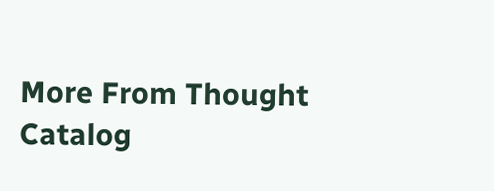More From Thought Catalog